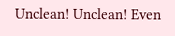Unclean! Unclean! Even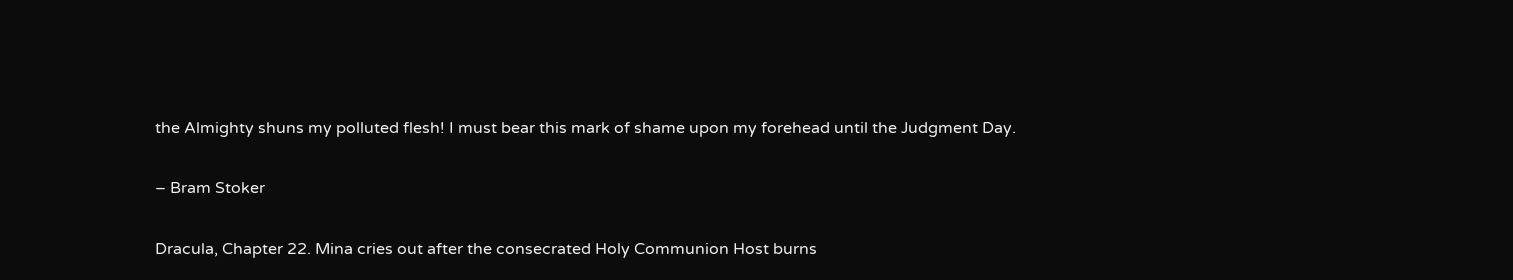the Almighty shuns my polluted flesh! I must bear this mark of shame upon my forehead until the Judgment Day.

– Bram Stoker

Dracula, Chapter 22. Mina cries out after the consecrated Holy Communion Host burns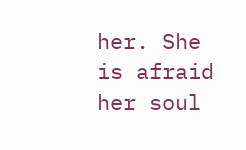her. She is afraid her soul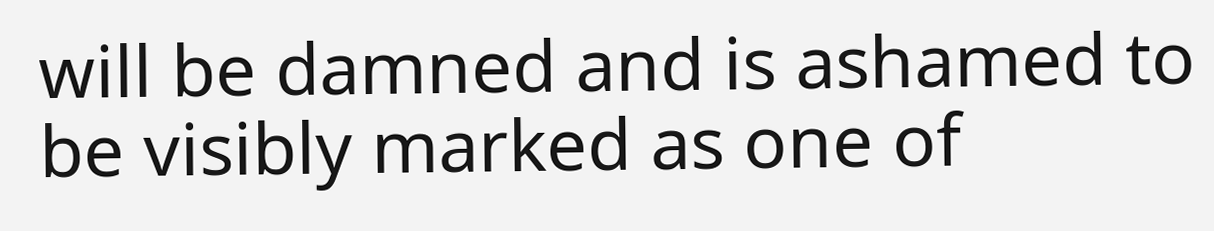will be damned and is ashamed to be visibly marked as one of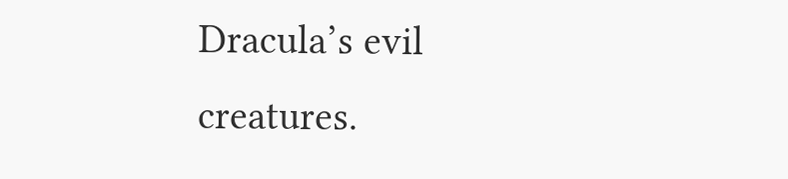Dracula’s evil creatures.